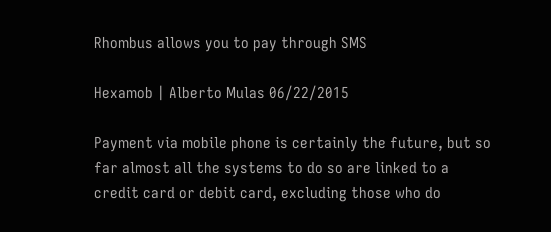Rhombus allows you to pay through SMS

Hexamob | Alberto Mulas 06/22/2015

Payment via mobile phone is certainly the future, but so far almost all the systems to do so are linked to a credit card or debit card, excluding those who do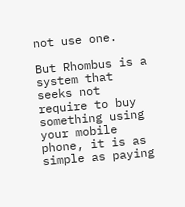not use one.

But Rhombus is a system that seeks not require to buy something using your mobile phone, it is as simple as paying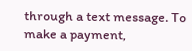through a text message. To make a payment,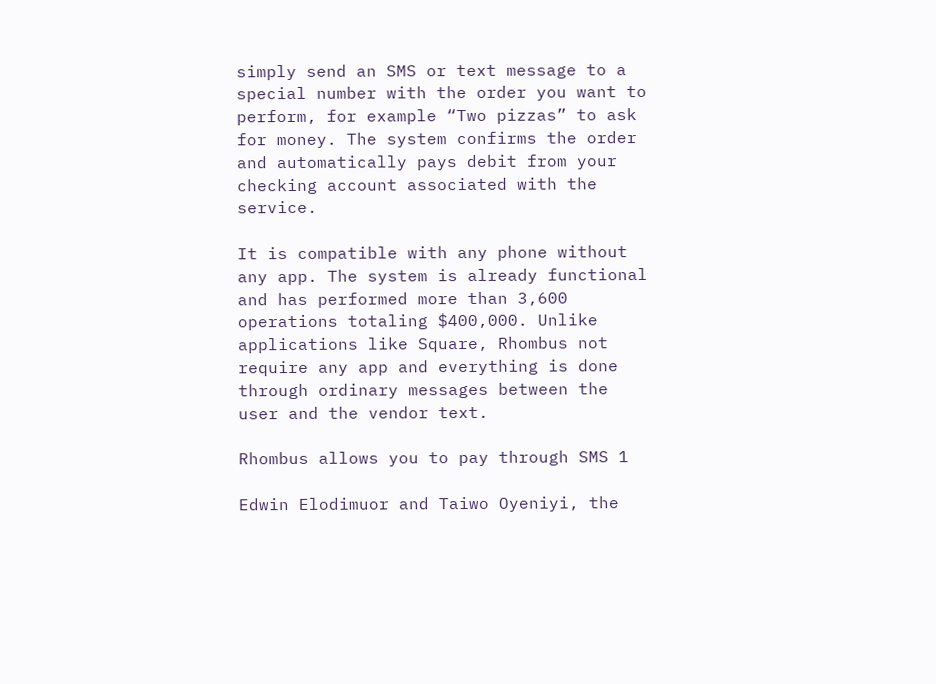simply send an SMS or text message to a special number with the order you want to perform, for example “Two pizzas” to ask for money. The system confirms the order and automatically pays debit from your checking account associated with the service.

It is compatible with any phone without any app. The system is already functional and has performed more than 3,600 operations totaling $400,000. Unlike applications like Square, Rhombus not require any app and everything is done through ordinary messages between the user and the vendor text.

Rhombus allows you to pay through SMS 1

Edwin Elodimuor and Taiwo Oyeniyi, the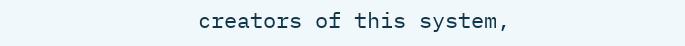creators of this system,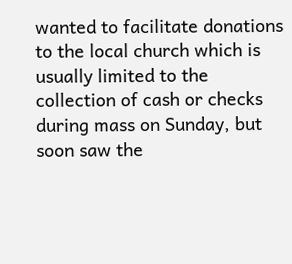wanted to facilitate donations to the local church which is usually limited to the collection of cash or checks during mass on Sunday, but soon saw the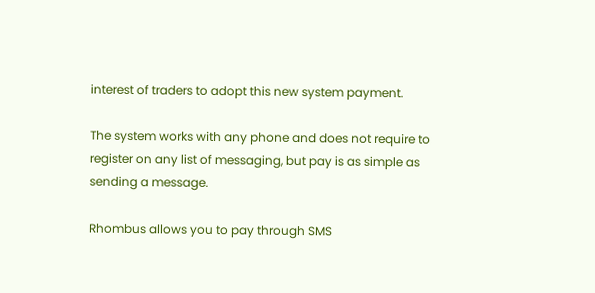interest of traders to adopt this new system payment.

The system works with any phone and does not require to register on any list of messaging, but pay is as simple as sending a message.

Rhombus allows you to pay through SMS